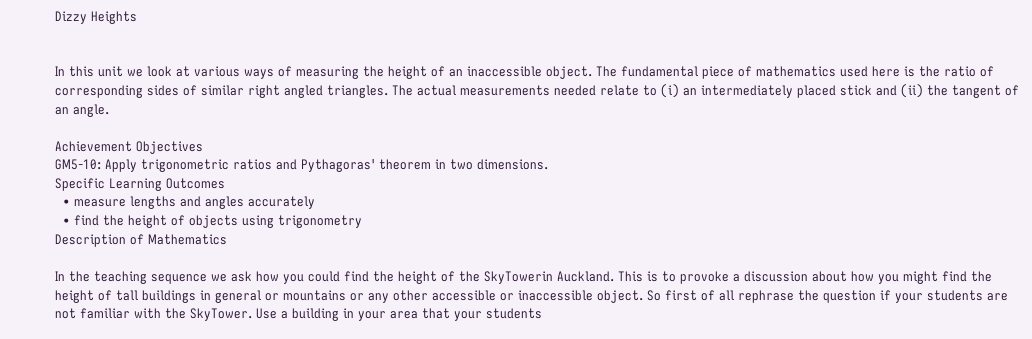Dizzy Heights


In this unit we look at various ways of measuring the height of an inaccessible object. The fundamental piece of mathematics used here is the ratio of corresponding sides of similar right angled triangles. The actual measurements needed relate to (i) an intermediately placed stick and (ii) the tangent of an angle.

Achievement Objectives
GM5-10: Apply trigonometric ratios and Pythagoras' theorem in two dimensions.
Specific Learning Outcomes
  • measure lengths and angles accurately
  • find the height of objects using trigonometry
Description of Mathematics

In the teaching sequence we ask how you could find the height of the SkyTowerin Auckland. This is to provoke a discussion about how you might find the height of tall buildings in general or mountains or any other accessible or inaccessible object. So first of all rephrase the question if your students are not familiar with the SkyTower. Use a building in your area that your students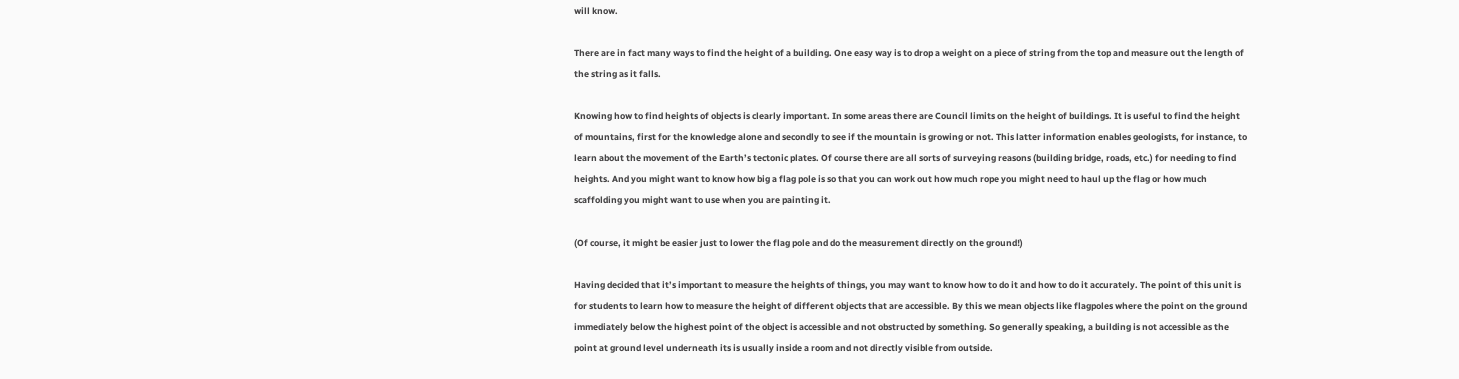will know.

There are in fact many ways to find the height of a building. One easy way is to drop a weight on a piece of string from the top and measure out the length of the string as it falls.

Knowing how to find heights of objects is clearly important. In some areas there are Council limits on the height of buildings. It is useful to find the height of mountains, first for the knowledge alone and secondly to see if the mountain is growing or not. This latter information enables geologists, for instance, to learn about the movement of the Earth’s tectonic plates. Of course there are all sorts of surveying reasons (building bridge, roads, etc.) for needing to find heights. And you might want to know how big a flag pole is so that you can work out how much rope you might need to haul up the flag or how much scaffolding you might want to use when you are painting it.

(Of course, it might be easier just to lower the flag pole and do the measurement directly on the ground!)

Having decided that it’s important to measure the heights of things, you may want to know how to do it and how to do it accurately. The point of this unit is for students to learn how to measure the height of different objects that are accessible. By this we mean objects like flagpoles where the point on the ground immediately below the highest point of the object is accessible and not obstructed by something. So generally speaking, a building is not accessible as the point at ground level underneath its is usually inside a room and not directly visible from outside.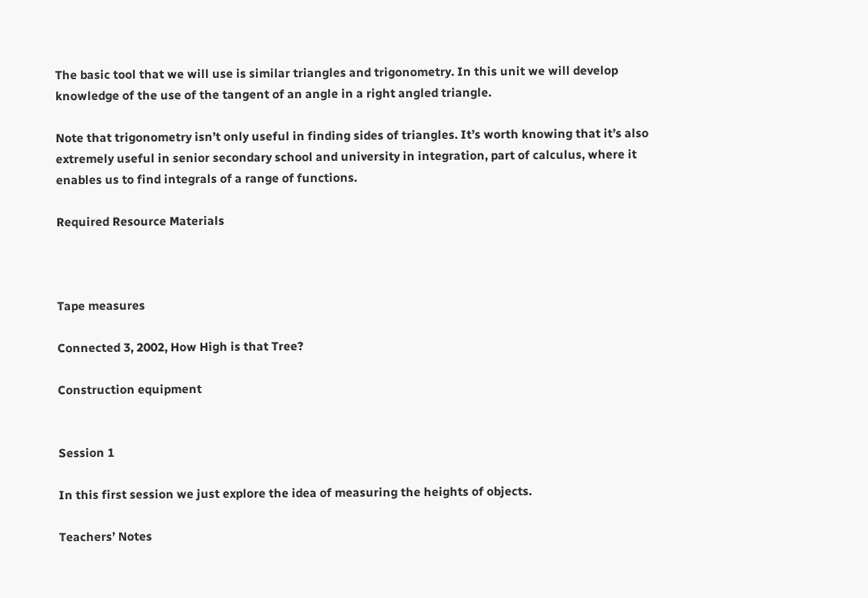The basic tool that we will use is similar triangles and trigonometry. In this unit we will develop knowledge of the use of the tangent of an angle in a right angled triangle.

Note that trigonometry isn’t only useful in finding sides of triangles. It’s worth knowing that it’s also extremely useful in senior secondary school and university in integration, part of calculus, where it enables us to find integrals of a range of functions.

Required Resource Materials



Tape measures

Connected 3, 2002, How High is that Tree?

Construction equipment


Session 1

In this first session we just explore the idea of measuring the heights of objects.

Teachers’ Notes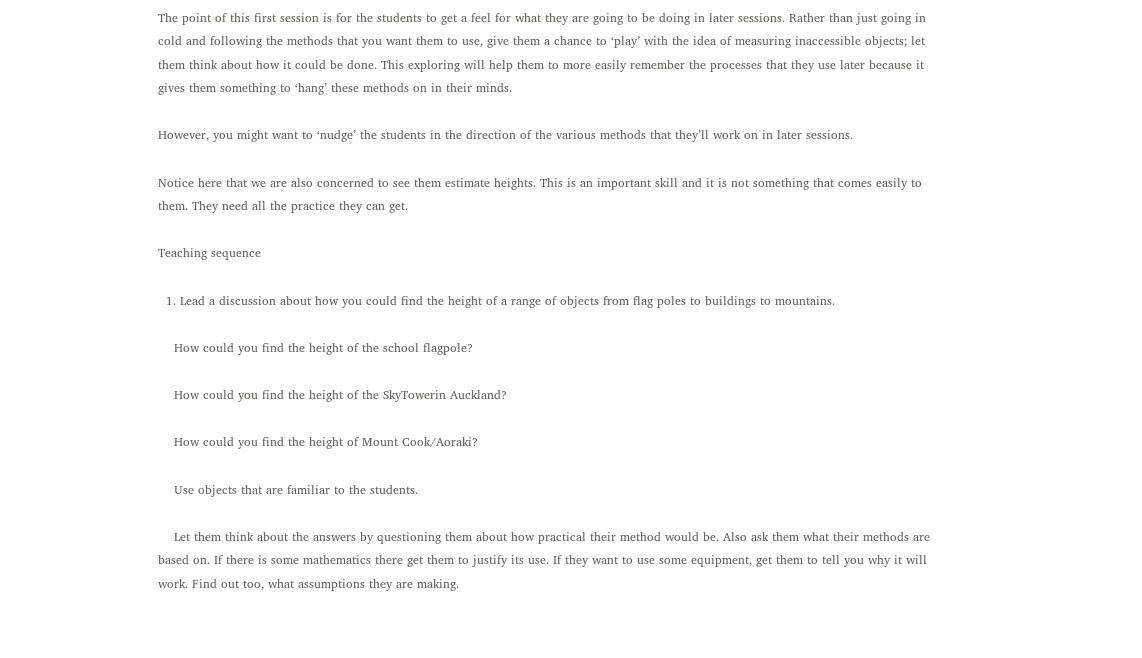The point of this first session is for the students to get a feel for what they are going to be doing in later sessions. Rather than just going in cold and following the methods that you want them to use, give them a chance to ‘play’ with the idea of measuring inaccessible objects; let them think about how it could be done. This exploring will help them to more easily remember the processes that they use later because it gives them something to ‘hang’ these methods on in their minds.

However, you might want to ‘nudge’ the students in the direction of the various methods that they’ll work on in later sessions.

Notice here that we are also concerned to see them estimate heights. This is an important skill and it is not something that comes easily to them. They need all the practice they can get.

Teaching sequence

  1. Lead a discussion about how you could find the height of a range of objects from flag poles to buildings to mountains.

    How could you find the height of the school flagpole?

    How could you find the height of the SkyTowerin Auckland?

    How could you find the height of Mount Cook/Aoraki?

    Use objects that are familiar to the students.

    Let them think about the answers by questioning them about how practical their method would be. Also ask them what their methods are based on. If there is some mathematics there get them to justify its use. If they want to use some equipment, get them to tell you why it will work. Find out too, what assumptions they are making.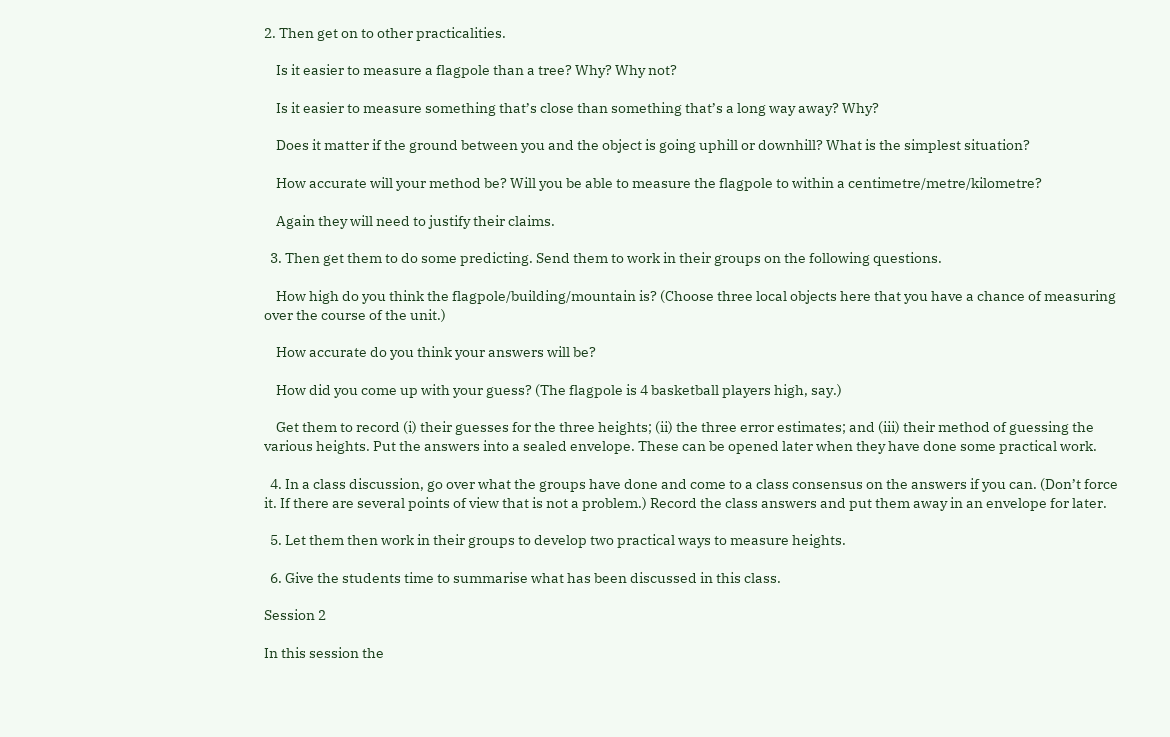2. Then get on to other practicalities.

    Is it easier to measure a flagpole than a tree? Why? Why not?

    Is it easier to measure something that’s close than something that’s a long way away? Why?

    Does it matter if the ground between you and the object is going uphill or downhill? What is the simplest situation?

    How accurate will your method be? Will you be able to measure the flagpole to within a centimetre/metre/kilometre?

    Again they will need to justify their claims.

  3. Then get them to do some predicting. Send them to work in their groups on the following questions.

    How high do you think the flagpole/building/mountain is? (Choose three local objects here that you have a chance of measuring over the course of the unit.)

    How accurate do you think your answers will be?

    How did you come up with your guess? (The flagpole is 4 basketball players high, say.)

    Get them to record (i) their guesses for the three heights; (ii) the three error estimates; and (iii) their method of guessing the various heights. Put the answers into a sealed envelope. These can be opened later when they have done some practical work.

  4. In a class discussion, go over what the groups have done and come to a class consensus on the answers if you can. (Don’t force it. If there are several points of view that is not a problem.) Record the class answers and put them away in an envelope for later.

  5. Let them then work in their groups to develop two practical ways to measure heights.

  6. Give the students time to summarise what has been discussed in this class.

Session 2

In this session the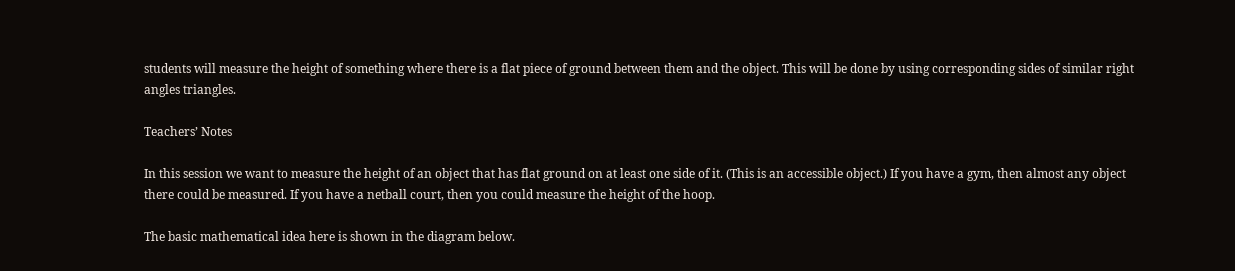students will measure the height of something where there is a flat piece of ground between them and the object. This will be done by using corresponding sides of similar right angles triangles.

Teachers’ Notes

In this session we want to measure the height of an object that has flat ground on at least one side of it. (This is an accessible object.) If you have a gym, then almost any object there could be measured. If you have a netball court, then you could measure the height of the hoop.

The basic mathematical idea here is shown in the diagram below.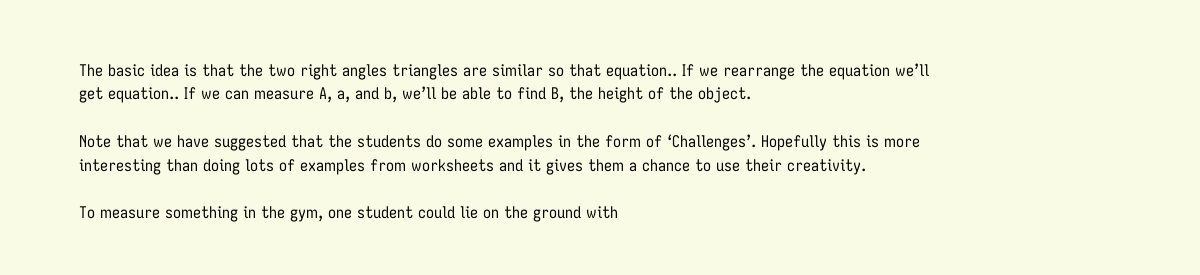The basic idea is that the two right angles triangles are similar so that equation.. If we rearrange the equation we’ll get equation.. If we can measure A, a, and b, we’ll be able to find B, the height of the object.

Note that we have suggested that the students do some examples in the form of ‘Challenges’. Hopefully this is more interesting than doing lots of examples from worksheets and it gives them a chance to use their creativity.

To measure something in the gym, one student could lie on the ground with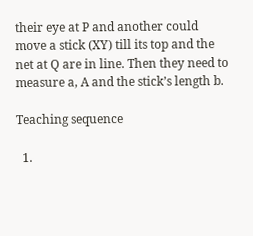their eye at P and another could move a stick (XY) till its top and the net at Q are in line. Then they need to measure a, A and the stick’s length b.

Teaching sequence

  1.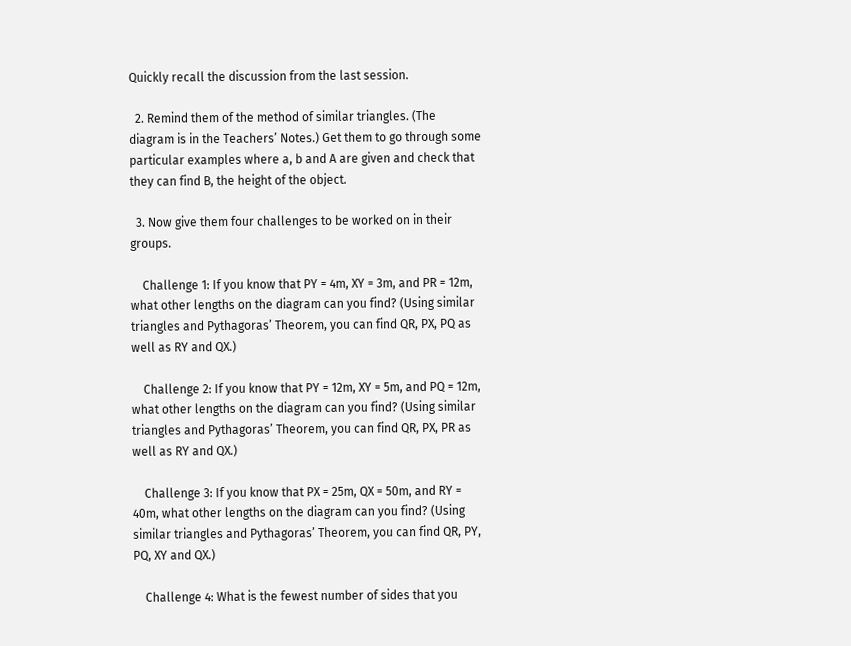Quickly recall the discussion from the last session.

  2. Remind them of the method of similar triangles. (The diagram is in the Teachers’ Notes.) Get them to go through some particular examples where a, b and A are given and check that they can find B, the height of the object.

  3. Now give them four challenges to be worked on in their groups.

    Challenge 1: If you know that PY = 4m, XY = 3m, and PR = 12m, what other lengths on the diagram can you find? (Using similar triangles and Pythagoras’ Theorem, you can find QR, PX, PQ as well as RY and QX.)

    Challenge 2: If you know that PY = 12m, XY = 5m, and PQ = 12m, what other lengths on the diagram can you find? (Using similar triangles and Pythagoras’ Theorem, you can find QR, PX, PR as well as RY and QX.)

    Challenge 3: If you know that PX = 25m, QX = 50m, and RY = 40m, what other lengths on the diagram can you find? (Using similar triangles and Pythagoras’ Theorem, you can find QR, PY, PQ, XY and QX.)

    Challenge 4: What is the fewest number of sides that you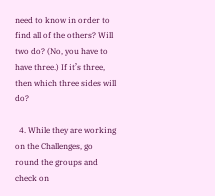need to know in order to find all of the others? Will two do? (No, you have to have three.) If it’s three, then which three sides will do?

  4. While they are working on the Challenges, go round the groups and check on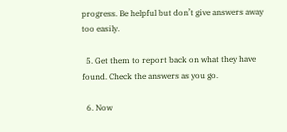progress. Be helpful but don’t give answers away too easily.

  5. Get them to report back on what they have found. Check the answers as you go.

  6. Now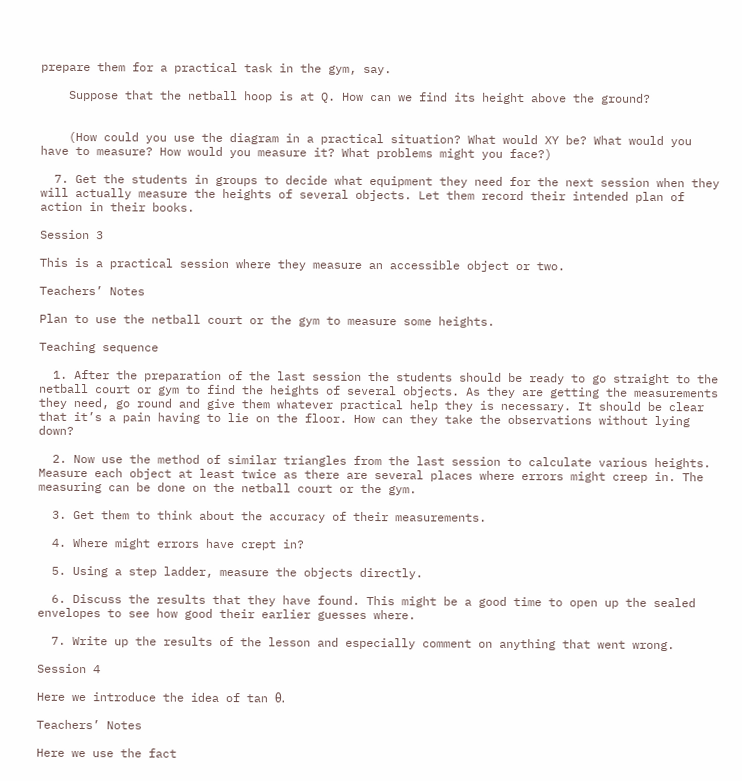prepare them for a practical task in the gym, say.

    Suppose that the netball hoop is at Q. How can we find its height above the ground?


    (How could you use the diagram in a practical situation? What would XY be? What would you have to measure? How would you measure it? What problems might you face?)

  7. Get the students in groups to decide what equipment they need for the next session when they will actually measure the heights of several objects. Let them record their intended plan of action in their books.

Session 3

This is a practical session where they measure an accessible object or two.

Teachers’ Notes

Plan to use the netball court or the gym to measure some heights.

Teaching sequence

  1. After the preparation of the last session the students should be ready to go straight to the netball court or gym to find the heights of several objects. As they are getting the measurements they need, go round and give them whatever practical help they is necessary. It should be clear that it’s a pain having to lie on the floor. How can they take the observations without lying down?

  2. Now use the method of similar triangles from the last session to calculate various heights. Measure each object at least twice as there are several places where errors might creep in. The measuring can be done on the netball court or the gym.

  3. Get them to think about the accuracy of their measurements.

  4. Where might errors have crept in?

  5. Using a step ladder, measure the objects directly.

  6. Discuss the results that they have found. This might be a good time to open up the sealed envelopes to see how good their earlier guesses where.

  7. Write up the results of the lesson and especially comment on anything that went wrong.

Session 4

Here we introduce the idea of tan θ.

Teachers’ Notes

Here we use the fact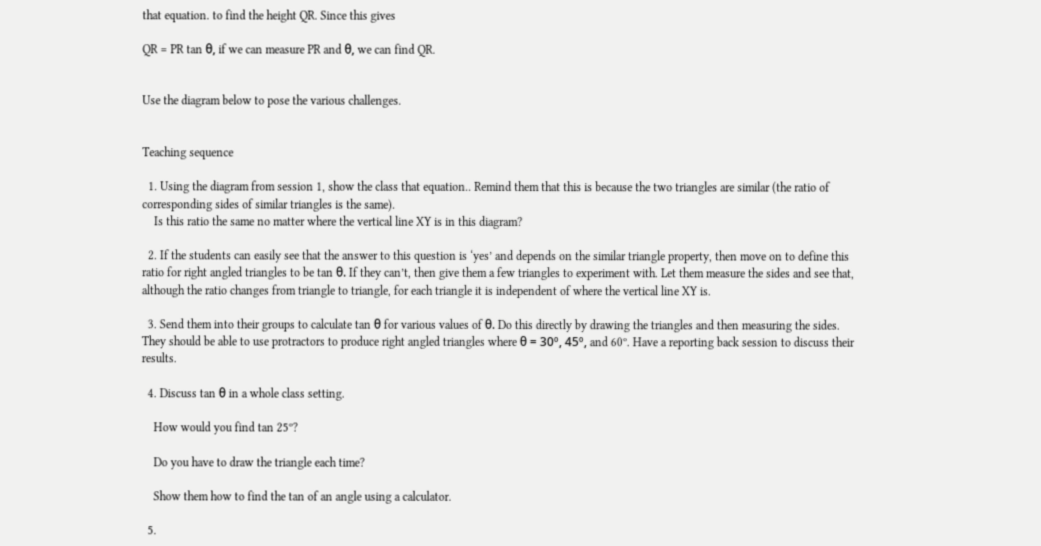that equation. to find the height QR. Since this gives

QR = PR tan θ, if we can measure PR and θ, we can find QR.


Use the diagram below to pose the various challenges.


Teaching sequence

  1. Using the diagram from session 1, show the class that equation.. Remind them that this is because the two triangles are similar (the ratio of corresponding sides of similar triangles is the same).
    Is this ratio the same no matter where the vertical line XY is in this diagram?

  2. If the students can easily see that the answer to this question is ‘yes’ and depends on the similar triangle property, then move on to define this ratio for right angled triangles to be tan θ. If they can’t, then give them a few triangles to experiment with. Let them measure the sides and see that, although the ratio changes from triangle to triangle, for each triangle it is independent of where the vertical line XY is.

  3. Send them into their groups to calculate tan θ for various values of θ. Do this directly by drawing the triangles and then measuring the sides. They should be able to use protractors to produce right angled triangles where θ = 30º, 45º, and 60º. Have a reporting back session to discuss their results.

  4. Discuss tan θ in a whole class setting.

    How would you find tan 25º?

    Do you have to draw the triangle each time?

    Show them how to find the tan of an angle using a calculator.

  5.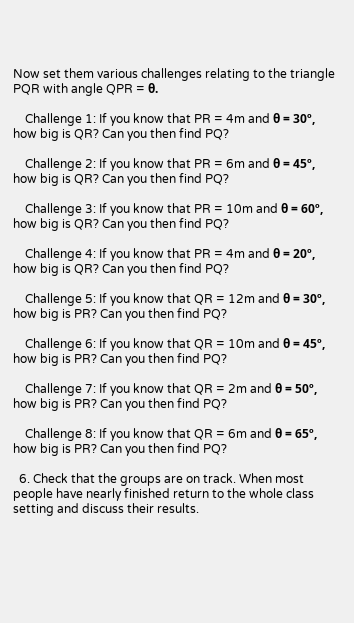Now set them various challenges relating to the triangle PQR with angle QPR = θ.

    Challenge 1: If you know that PR = 4m and θ = 30º, how big is QR? Can you then find PQ?

    Challenge 2: If you know that PR = 6m and θ = 45º, how big is QR? Can you then find PQ?

    Challenge 3: If you know that PR = 10m and θ = 60º, how big is QR? Can you then find PQ?

    Challenge 4: If you know that PR = 4m and θ = 20º, how big is QR? Can you then find PQ?

    Challenge 5: If you know that QR = 12m and θ = 30º, how big is PR? Can you then find PQ?

    Challenge 6: If you know that QR = 10m and θ = 45º, how big is PR? Can you then find PQ?

    Challenge 7: If you know that QR = 2m and θ = 50º, how big is PR? Can you then find PQ?

    Challenge 8: If you know that QR = 6m and θ = 65º, how big is PR? Can you then find PQ?

  6. Check that the groups are on track. When most people have nearly finished return to the whole class setting and discuss their results.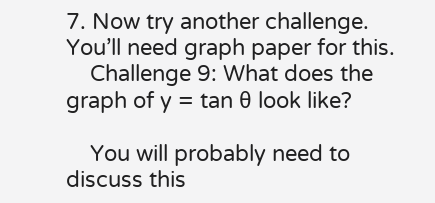7. Now try another challenge. You’ll need graph paper for this.
    Challenge 9: What does the graph of y = tan θ look like?

    You will probably need to discuss this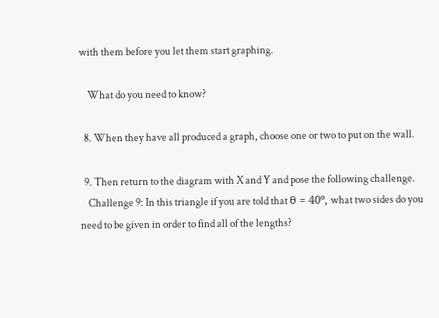with them before you let them start graphing.

    What do you need to know?

  8. When they have all produced a graph, choose one or two to put on the wall.

  9. Then return to the diagram with X and Y and pose the following challenge.
    Challenge 9: In this triangle if you are told that θ = 40º, what two sides do you need to be given in order to find all of the lengths?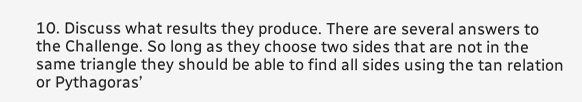10. Discuss what results they produce. There are several answers to the Challenge. So long as they choose two sides that are not in the same triangle they should be able to find all sides using the tan relation or Pythagoras’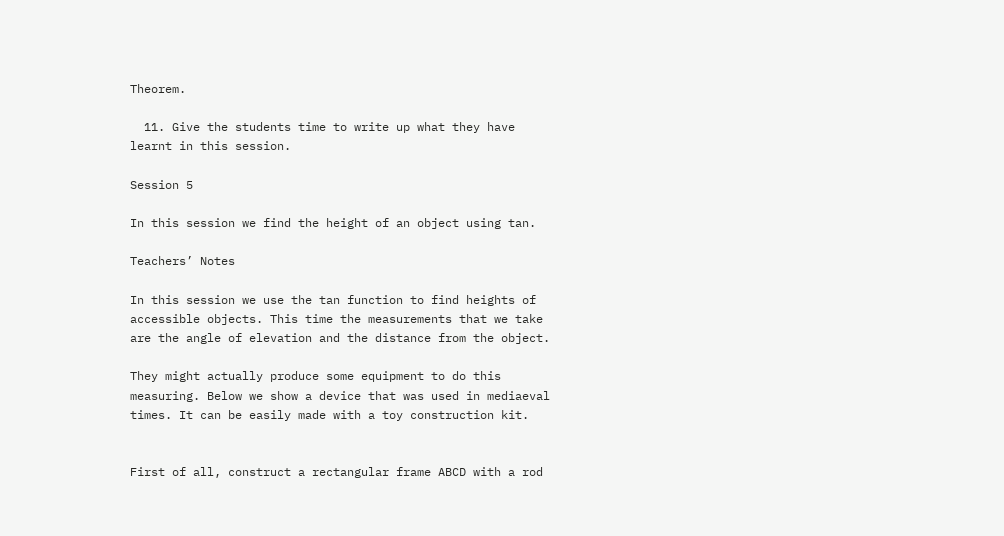Theorem.

  11. Give the students time to write up what they have learnt in this session.

Session 5

In this session we find the height of an object using tan.

Teachers’ Notes

In this session we use the tan function to find heights of accessible objects. This time the measurements that we take are the angle of elevation and the distance from the object.

They might actually produce some equipment to do this measuring. Below we show a device that was used in mediaeval times. It can be easily made with a toy construction kit.


First of all, construct a rectangular frame ABCD with a rod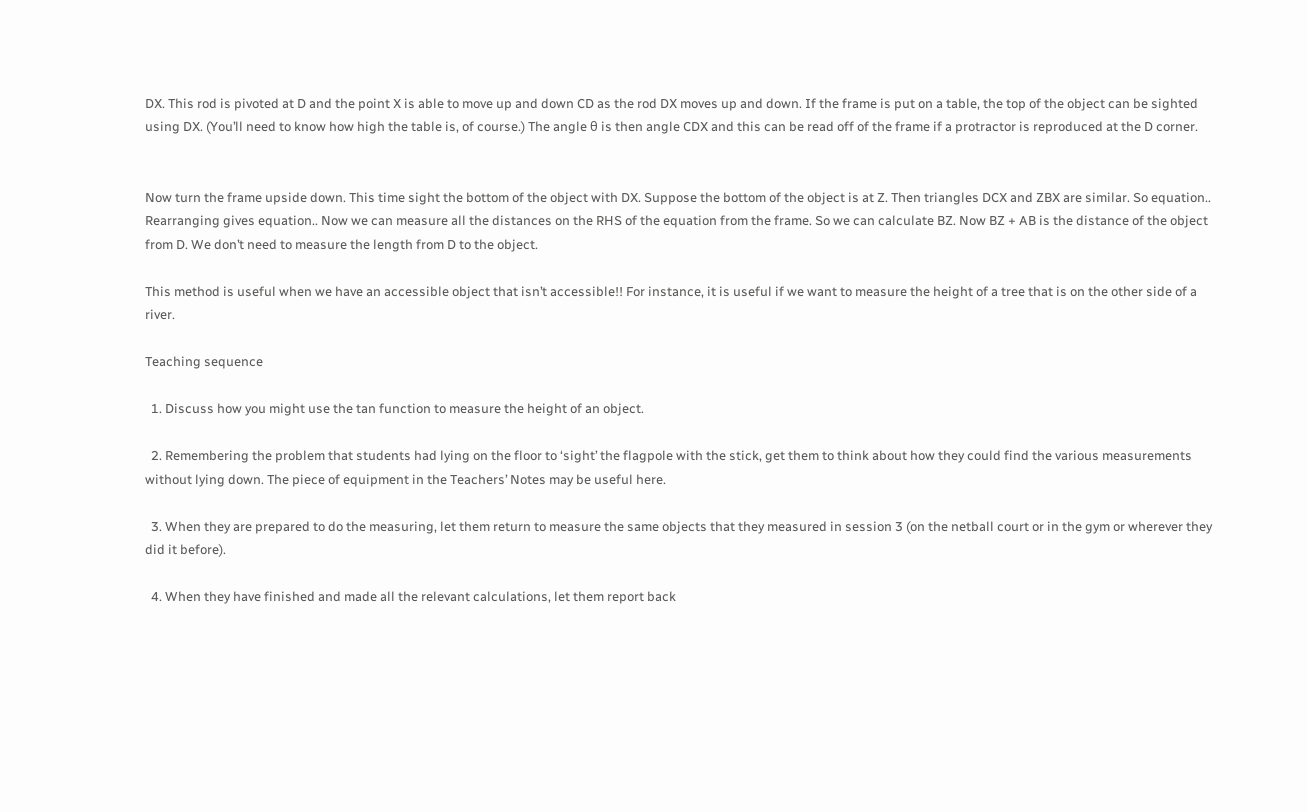DX. This rod is pivoted at D and the point X is able to move up and down CD as the rod DX moves up and down. If the frame is put on a table, the top of the object can be sighted using DX. (You’ll need to know how high the table is, of course.) The angle θ is then angle CDX and this can be read off of the frame if a protractor is reproduced at the D corner.


Now turn the frame upside down. This time sight the bottom of the object with DX. Suppose the bottom of the object is at Z. Then triangles DCX and ZBX are similar. So equation.. Rearranging gives equation.. Now we can measure all the distances on the RHS of the equation from the frame. So we can calculate BZ. Now BZ + AB is the distance of the object from D. We don’t need to measure the length from D to the object.

This method is useful when we have an accessible object that isn’t accessible!! For instance, it is useful if we want to measure the height of a tree that is on the other side of a river.

Teaching sequence

  1. Discuss how you might use the tan function to measure the height of an object.

  2. Remembering the problem that students had lying on the floor to ‘sight’ the flagpole with the stick, get them to think about how they could find the various measurements without lying down. The piece of equipment in the Teachers’ Notes may be useful here.

  3. When they are prepared to do the measuring, let them return to measure the same objects that they measured in session 3 (on the netball court or in the gym or wherever they did it before).

  4. When they have finished and made all the relevant calculations, let them report back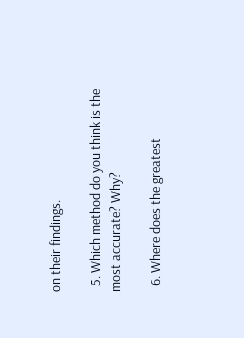on their findings.

  5. Which method do you think is the most accurate? Why?

  6. Where does the greatest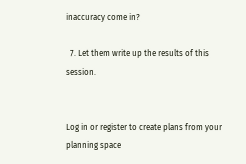inaccuracy come in?

  7. Let them write up the results of this session.


Log in or register to create plans from your planning space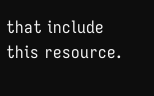that include this resource.